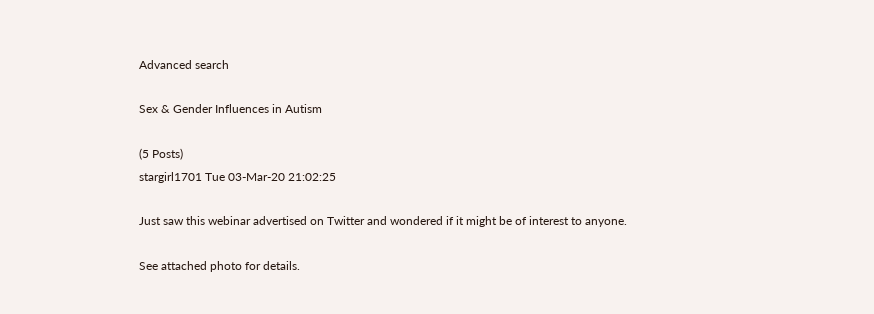Advanced search

Sex & Gender Influences in Autism

(5 Posts)
stargirl1701 Tue 03-Mar-20 21:02:25

Just saw this webinar advertised on Twitter and wondered if it might be of interest to anyone.

See attached photo for details.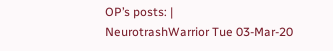OP’s posts: |
NeurotrashWarrior Tue 03-Mar-20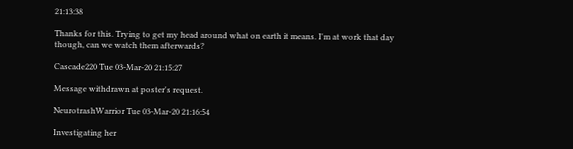21:13:38

Thanks for this. Trying to get my head around what on earth it means. I'm at work that day though, can we watch them afterwards?

Cascade220 Tue 03-Mar-20 21:15:27

Message withdrawn at poster's request.

NeurotrashWarrior Tue 03-Mar-20 21:16:54

Investigating her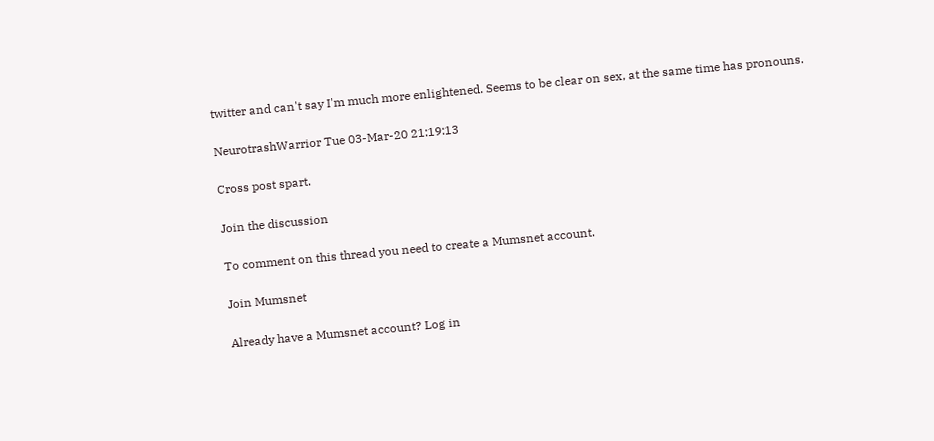twitter and can't say I'm much more enlightened. Seems to be clear on sex, at the same time has pronouns.

NeurotrashWarrior Tue 03-Mar-20 21:19:13

Cross post spart.

Join the discussion

To comment on this thread you need to create a Mumsnet account.

Join Mumsnet

Already have a Mumsnet account? Log in